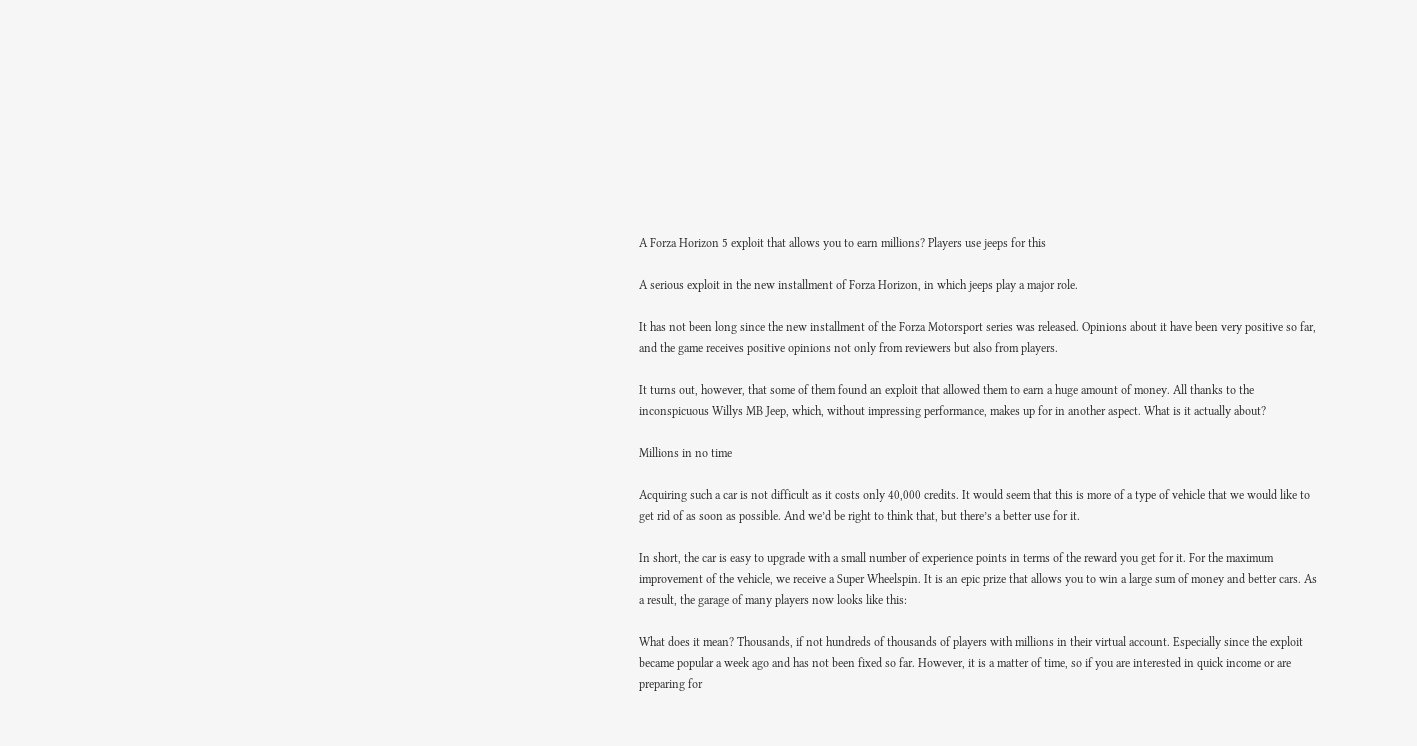A Forza Horizon 5 exploit that allows you to earn millions? Players use jeeps for this

A serious exploit in the new installment of Forza Horizon, in which jeeps play a major role.

It has not been long since the new installment of the Forza Motorsport series was released. Opinions about it have been very positive so far, and the game receives positive opinions not only from reviewers but also from players.

It turns out, however, that some of them found an exploit that allowed them to earn a huge amount of money. All thanks to the inconspicuous Willys MB Jeep, which, without impressing performance, makes up for in another aspect. What is it actually about?

Millions in no time

Acquiring such a car is not difficult as it costs only 40,000 credits. It would seem that this is more of a type of vehicle that we would like to get rid of as soon as possible. And we’d be right to think that, but there’s a better use for it.

In short, the car is easy to upgrade with a small number of experience points in terms of the reward you get for it. For the maximum improvement of the vehicle, we receive a Super Wheelspin. It is an epic prize that allows you to win a large sum of money and better cars. As a result, the garage of many players now looks like this:

What does it mean? Thousands, if not hundreds of thousands of players with millions in their virtual account. Especially since the exploit became popular a week ago and has not been fixed so far. However, it is a matter of time, so if you are interested in quick income or are preparing for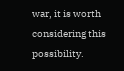war, it is worth considering this possibility.